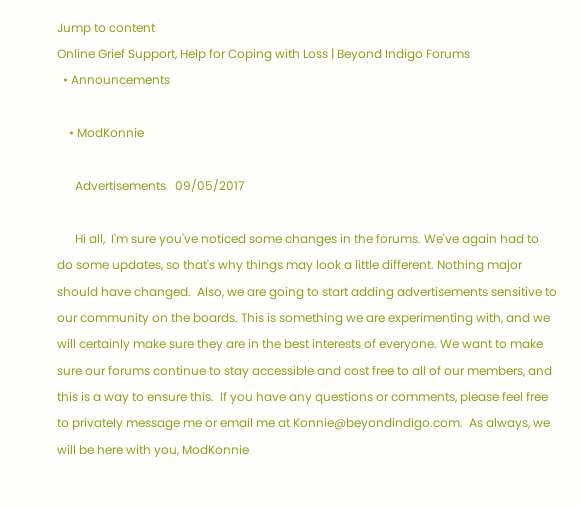Jump to content
Online Grief Support, Help for Coping with Loss | Beyond Indigo Forums
  • Announcements

    • ModKonnie

      Advertisements   09/05/2017

      Hi all,  I'm sure you've noticed some changes in the forums. We've again had to do some updates, so that's why things may look a little different. Nothing major should have changed.  Also, we are going to start adding advertisements sensitive to our community on the boards. This is something we are experimenting with, and we will certainly make sure they are in the best interests of everyone. We want to make sure our forums continue to stay accessible and cost free to all of our members, and this is a way to ensure this.  If you have any questions or comments, please feel free to privately message me or email me at Konnie@beyondindigo.com.  As always, we will be here with you, ModKonnie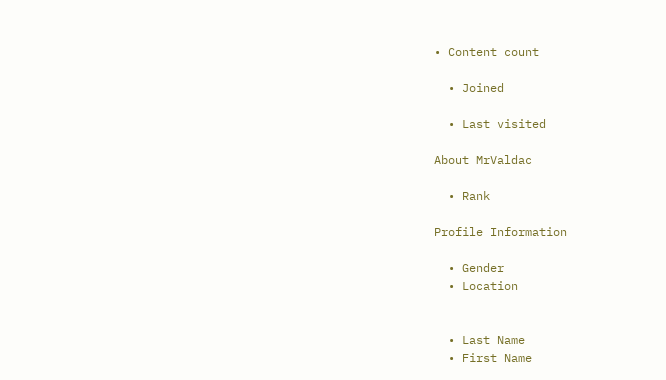• Content count

  • Joined

  • Last visited

About MrValdac

  • Rank

Profile Information

  • Gender
  • Location


  • Last Name
  • First Name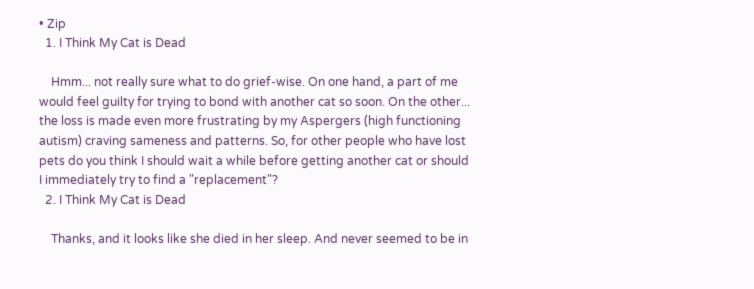• Zip
  1. I Think My Cat is Dead

    Hmm... not really sure what to do grief-wise. On one hand, a part of me would feel guilty for trying to bond with another cat so soon. On the other... the loss is made even more frustrating by my Aspergers (high functioning autism) craving sameness and patterns. So, for other people who have lost pets do you think I should wait a while before getting another cat or should I immediately try to find a "replacement"?
  2. I Think My Cat is Dead

    Thanks, and it looks like she died in her sleep. And never seemed to be in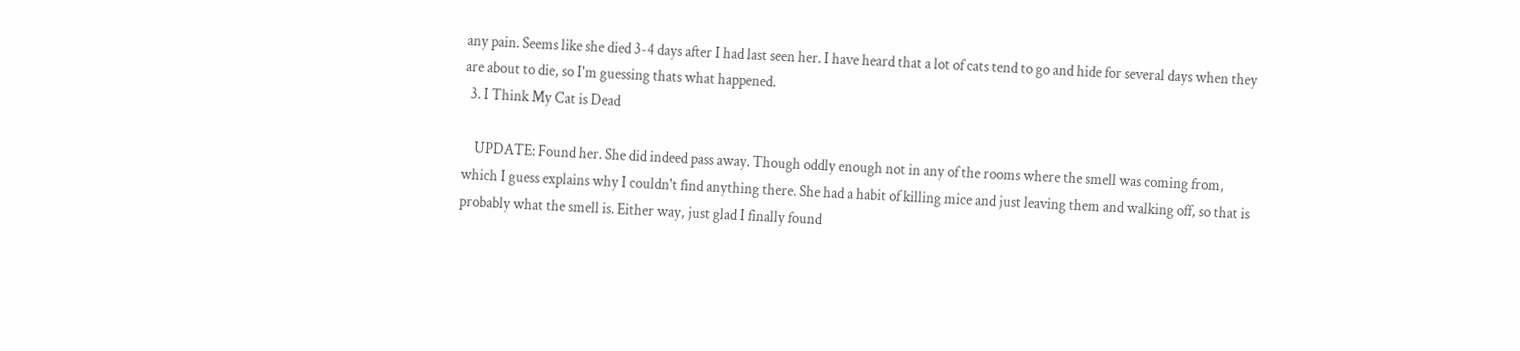any pain. Seems like she died 3-4 days after I had last seen her. I have heard that a lot of cats tend to go and hide for several days when they are about to die, so I'm guessing thats what happened.
  3. I Think My Cat is Dead

    UPDATE: Found her. She did indeed pass away. Though oddly enough not in any of the rooms where the smell was coming from, which I guess explains why I couldn't find anything there. She had a habit of killing mice and just leaving them and walking off, so that is probably what the smell is. Either way, just glad I finally found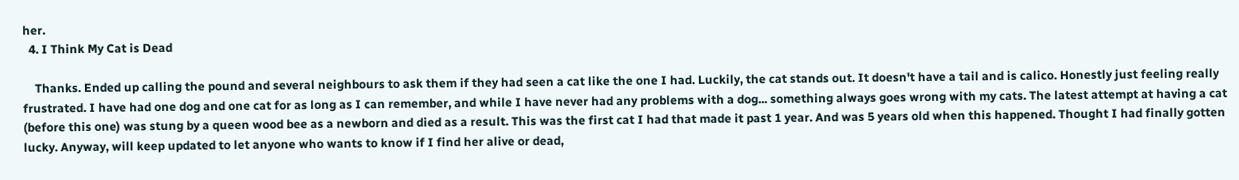her.
  4. I Think My Cat is Dead

    Thanks. Ended up calling the pound and several neighbours to ask them if they had seen a cat like the one I had. Luckily, the cat stands out. It doesn't have a tail and is calico. Honestly just feeling really frustrated. I have had one dog and one cat for as long as I can remember, and while I have never had any problems with a dog... something always goes wrong with my cats. The latest attempt at having a cat (before this one) was stung by a queen wood bee as a newborn and died as a result. This was the first cat I had that made it past 1 year. And was 5 years old when this happened. Thought I had finally gotten lucky. Anyway, will keep updated to let anyone who wants to know if I find her alive or dead,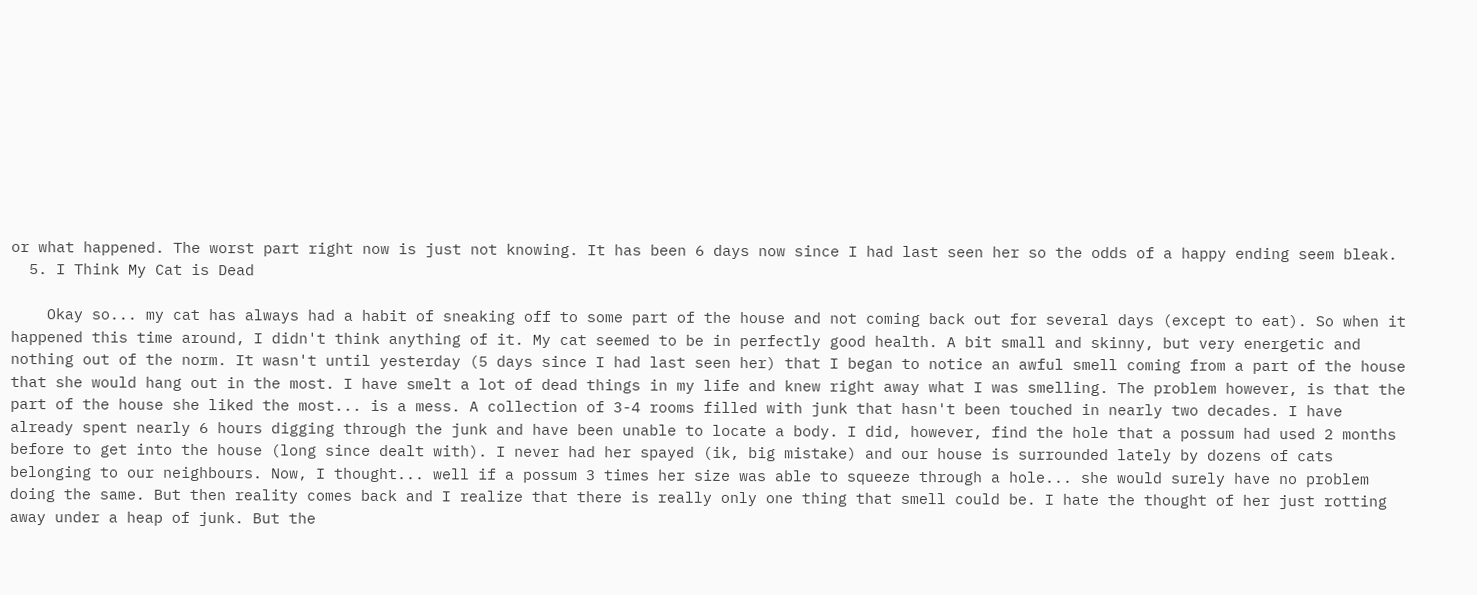or what happened. The worst part right now is just not knowing. It has been 6 days now since I had last seen her so the odds of a happy ending seem bleak.
  5. I Think My Cat is Dead

    Okay so... my cat has always had a habit of sneaking off to some part of the house and not coming back out for several days (except to eat). So when it happened this time around, I didn't think anything of it. My cat seemed to be in perfectly good health. A bit small and skinny, but very energetic and nothing out of the norm. It wasn't until yesterday (5 days since I had last seen her) that I began to notice an awful smell coming from a part of the house that she would hang out in the most. I have smelt a lot of dead things in my life and knew right away what I was smelling. The problem however, is that the part of the house she liked the most... is a mess. A collection of 3-4 rooms filled with junk that hasn't been touched in nearly two decades. I have already spent nearly 6 hours digging through the junk and have been unable to locate a body. I did, however, find the hole that a possum had used 2 months before to get into the house (long since dealt with). I never had her spayed (ik, big mistake) and our house is surrounded lately by dozens of cats belonging to our neighbours. Now, I thought... well if a possum 3 times her size was able to squeeze through a hole... she would surely have no problem doing the same. But then reality comes back and I realize that there is really only one thing that smell could be. I hate the thought of her just rotting away under a heap of junk. But the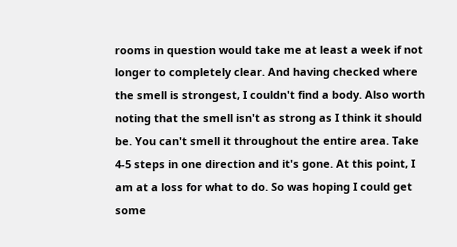rooms in question would take me at least a week if not longer to completely clear. And having checked where the smell is strongest, I couldn't find a body. Also worth noting that the smell isn't as strong as I think it should be. You can't smell it throughout the entire area. Take 4-5 steps in one direction and it's gone. At this point, I am at a loss for what to do. So was hoping I could get some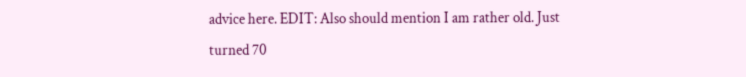advice here. EDIT: Also should mention I am rather old. Just turned 70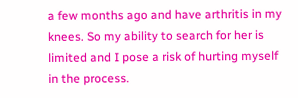a few months ago and have arthritis in my knees. So my ability to search for her is limited and I pose a risk of hurting myself in the process.